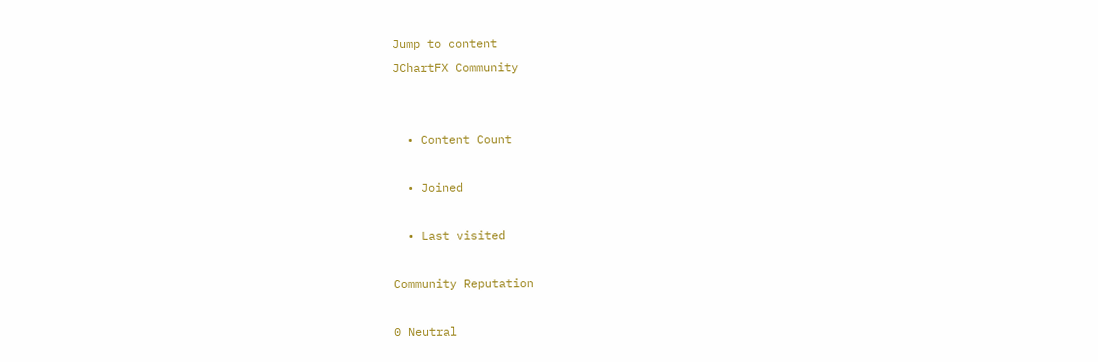Jump to content
JChartFX Community


  • Content Count

  • Joined

  • Last visited

Community Reputation

0 Neutral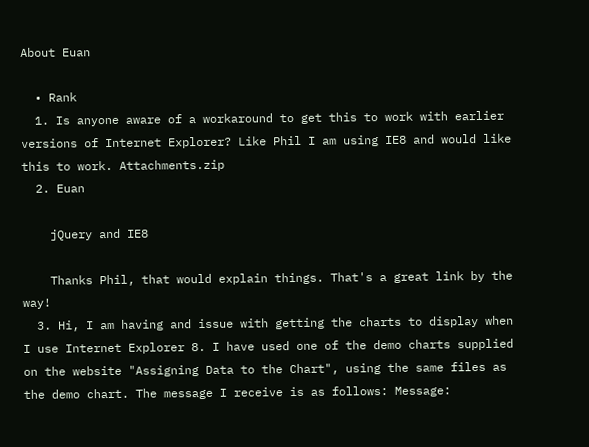About Euan

  • Rank
  1. Is anyone aware of a workaround to get this to work with earlier versions of Internet Explorer? Like Phil I am using IE8 and would like this to work. Attachments.zip
  2. Euan

    jQuery and IE8

    Thanks Phil, that would explain things. That's a great link by the way!
  3. Hi, I am having and issue with getting the charts to display when I use Internet Explorer 8. I have used one of the demo charts supplied on the website "Assigning Data to the Chart", using the same files as the demo chart. The message I receive is as follows: Message: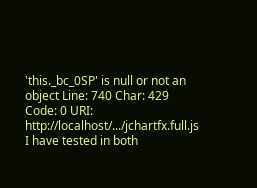'this._bc_0SP' is null or not an object Line: 740 Char: 429 Code: 0 URI: http://localhost/.../jchartfx.full.js I have tested in both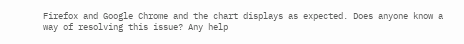Firefox and Google Chrome and the chart displays as expected. Does anyone know a way of resolving this issue? Any help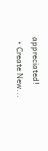appreciated!
  • Create New...